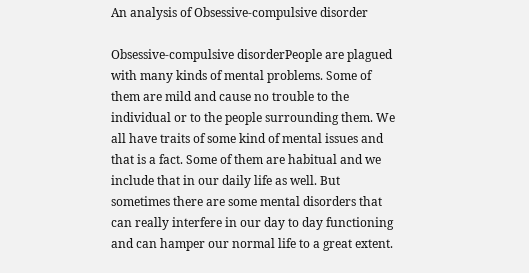An analysis of Obsessive-compulsive disorder

Obsessive-compulsive disorderPeople are plagued with many kinds of mental problems. Some of them are mild and cause no trouble to the individual or to the people surrounding them. We all have traits of some kind of mental issues and that is a fact. Some of them are habitual and we include that in our daily life as well. But sometimes there are some mental disorders that can really interfere in our day to day functioning and can hamper our normal life to a great extent.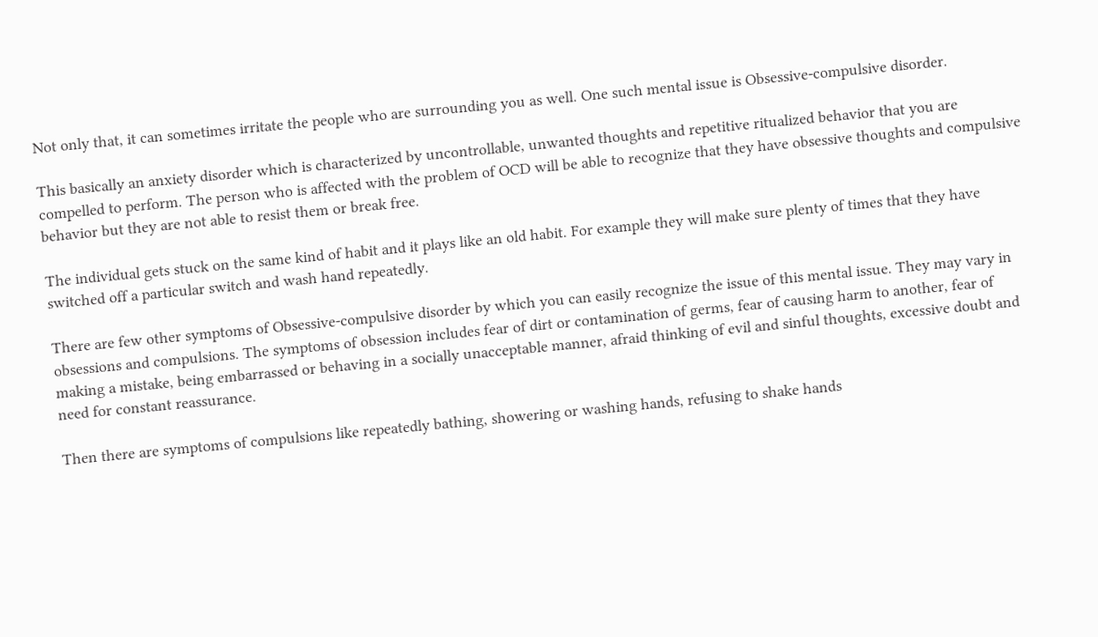Not only that, it can sometimes irritate the people who are surrounding you as well. One such mental issue is Obsessive-compulsive disorder.

This basically an anxiety disorder which is characterized by uncontrollable, unwanted thoughts and repetitive ritualized behavior that you are compelled to perform. The person who is affected with the problem of OCD will be able to recognize that they have obsessive thoughts and compulsive behavior but they are not able to resist them or break free.

The individual gets stuck on the same kind of habit and it plays like an old habit. For example they will make sure plenty of times that they have switched off a particular switch and wash hand repeatedly.

There are few other symptoms of Obsessive-compulsive disorder by which you can easily recognize the issue of this mental issue. They may vary in obsessions and compulsions. The symptoms of obsession includes fear of dirt or contamination of germs, fear of causing harm to another, fear of making a mistake, being embarrassed or behaving in a socially unacceptable manner, afraid thinking of evil and sinful thoughts, excessive doubt and need for constant reassurance.

Then there are symptoms of compulsions like repeatedly bathing, showering or washing hands, refusing to shake hands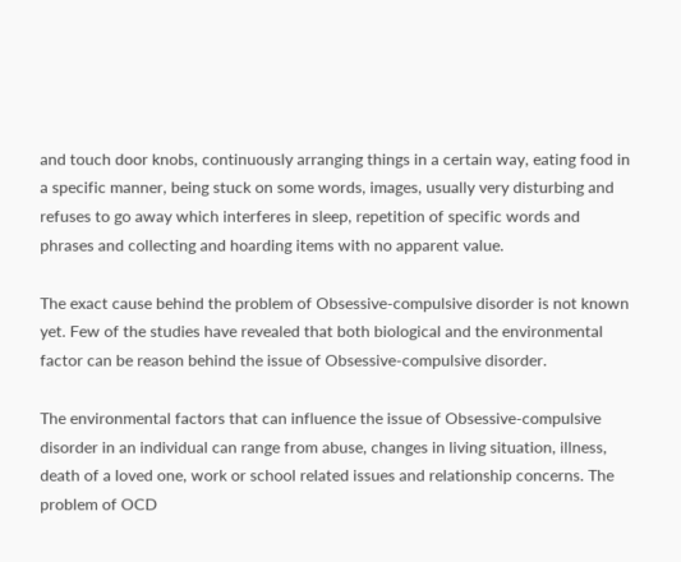and touch door knobs, continuously arranging things in a certain way, eating food in a specific manner, being stuck on some words, images, usually very disturbing and refuses to go away which interferes in sleep, repetition of specific words and phrases and collecting and hoarding items with no apparent value.

The exact cause behind the problem of Obsessive-compulsive disorder is not known yet. Few of the studies have revealed that both biological and the environmental factor can be reason behind the issue of Obsessive-compulsive disorder.

The environmental factors that can influence the issue of Obsessive-compulsive disorder in an individual can range from abuse, changes in living situation, illness, death of a loved one, work or school related issues and relationship concerns. The problem of OCD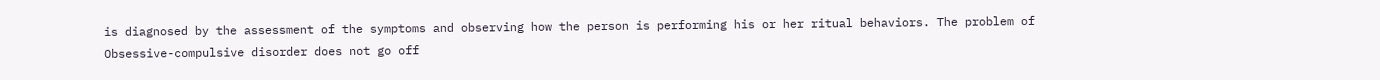is diagnosed by the assessment of the symptoms and observing how the person is performing his or her ritual behaviors. The problem of Obsessive-compulsive disorder does not go off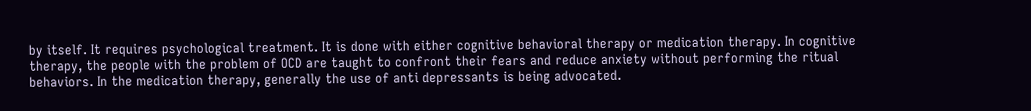by itself. It requires psychological treatment. It is done with either cognitive behavioral therapy or medication therapy. In cognitive therapy, the people with the problem of OCD are taught to confront their fears and reduce anxiety without performing the ritual behaviors. In the medication therapy, generally the use of anti depressants is being advocated.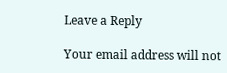Leave a Reply

Your email address will not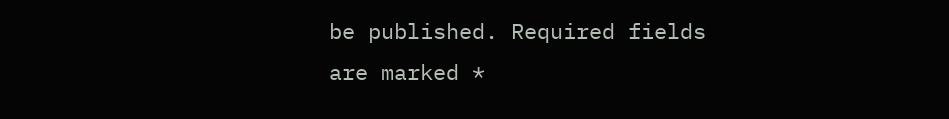be published. Required fields are marked *